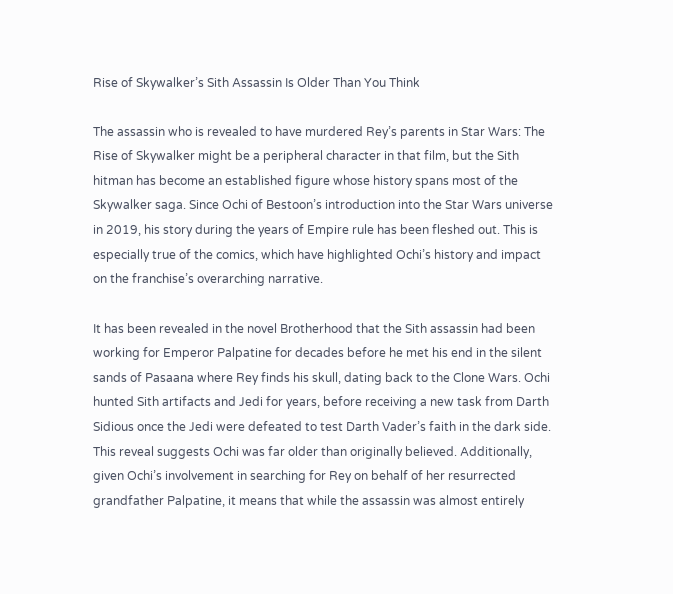Rise of Skywalker’s Sith Assassin Is Older Than You Think

The assassin who is revealed to have murdered Rey’s parents in Star Wars: The Rise of Skywalker might be a peripheral character in that film, but the Sith hitman has become an established figure whose history spans most of the Skywalker saga. Since Ochi of Bestoon’s introduction into the Star Wars universe in 2019, his story during the years of Empire rule has been fleshed out. This is especially true of the comics, which have highlighted Ochi’s history and impact on the franchise’s overarching narrative.

It has been revealed in the novel Brotherhood that the Sith assassin had been working for Emperor Palpatine for decades before he met his end in the silent sands of Pasaana where Rey finds his skull, dating back to the Clone Wars. Ochi hunted Sith artifacts and Jedi for years, before receiving a new task from Darth Sidious once the Jedi were defeated to test Darth Vader’s faith in the dark side. This reveal suggests Ochi was far older than originally believed. Additionally, given Ochi’s involvement in searching for Rey on behalf of her resurrected grandfather Palpatine, it means that while the assassin was almost entirely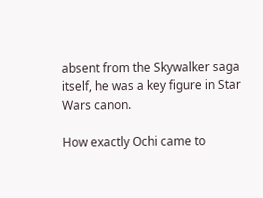absent from the Skywalker saga itself, he was a key figure in Star Wars canon.

How exactly Ochi came to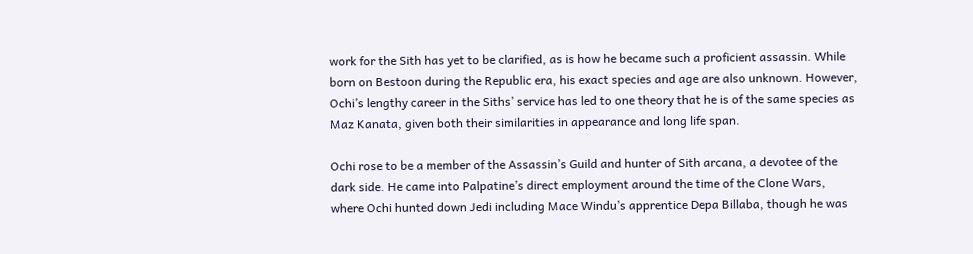work for the Sith has yet to be clarified, as is how he became such a proficient assassin. While born on Bestoon during the Republic era, his exact species and age are also unknown. However, Ochi’s lengthy career in the Siths’ service has led to one theory that he is of the same species as Maz Kanata, given both their similarities in appearance and long life span.

Ochi rose to be a member of the Assassin’s Guild and hunter of Sith arcana, a devotee of the dark side. He came into Palpatine’s direct employment around the time of the Clone Wars, where Ochi hunted down Jedi including Mace Windu’s apprentice Depa Billaba, though he was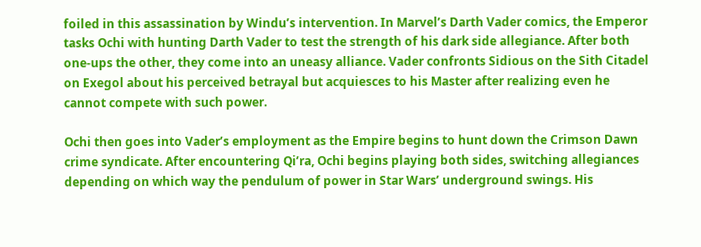foiled in this assassination by Windu’s intervention. In Marvel’s Darth Vader comics, the Emperor tasks Ochi with hunting Darth Vader to test the strength of his dark side allegiance. After both one-ups the other, they come into an uneasy alliance. Vader confronts Sidious on the Sith Citadel on Exegol about his perceived betrayal but acquiesces to his Master after realizing even he cannot compete with such power.

Ochi then goes into Vader’s employment as the Empire begins to hunt down the Crimson Dawn crime syndicate. After encountering Qi’ra, Ochi begins playing both sides, switching allegiances depending on which way the pendulum of power in Star Wars’ underground swings. His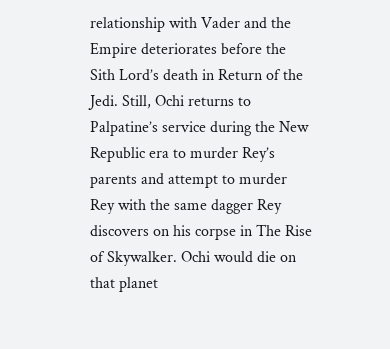relationship with Vader and the Empire deteriorates before the Sith Lord’s death in Return of the Jedi. Still, Ochi returns to Palpatine’s service during the New Republic era to murder Rey’s parents and attempt to murder Rey with the same dagger Rey discovers on his corpse in The Rise of Skywalker. Ochi would die on that planet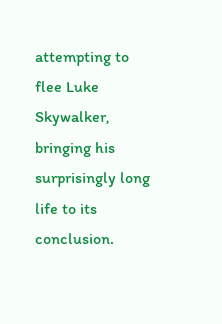attempting to flee Luke Skywalker, bringing his surprisingly long life to its conclusion.